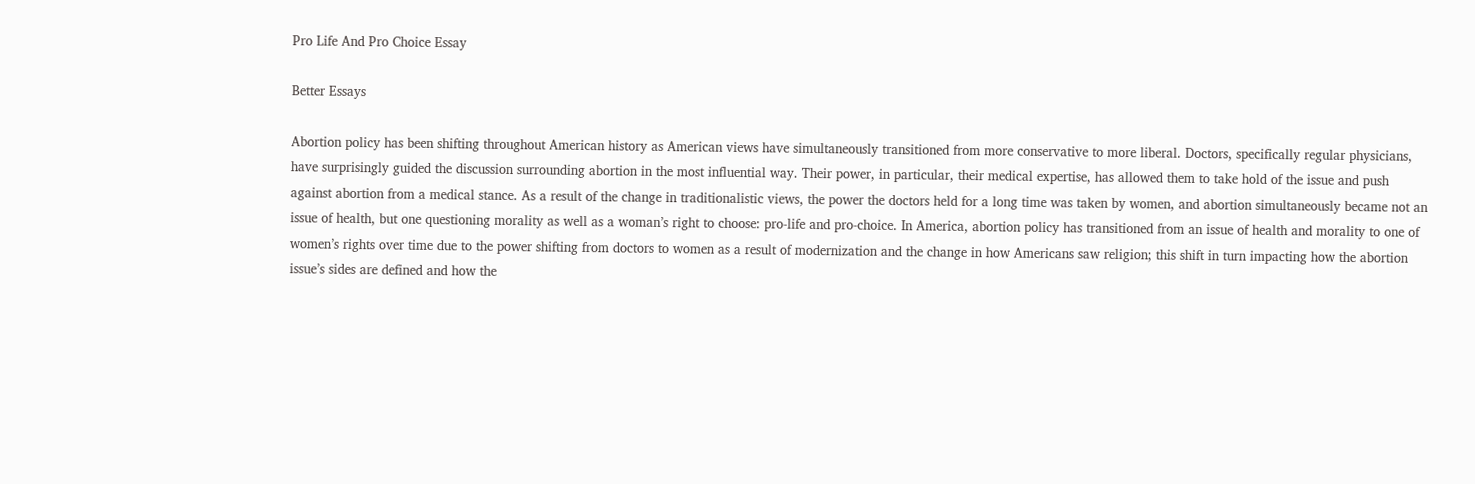Pro Life And Pro Choice Essay

Better Essays

Abortion policy has been shifting throughout American history as American views have simultaneously transitioned from more conservative to more liberal. Doctors, specifically regular physicians, have surprisingly guided the discussion surrounding abortion in the most influential way. Their power, in particular, their medical expertise, has allowed them to take hold of the issue and push against abortion from a medical stance. As a result of the change in traditionalistic views, the power the doctors held for a long time was taken by women, and abortion simultaneously became not an issue of health, but one questioning morality as well as a woman’s right to choose: pro-life and pro-choice. In America, abortion policy has transitioned from an issue of health and morality to one of women’s rights over time due to the power shifting from doctors to women as a result of modernization and the change in how Americans saw religion; this shift in turn impacting how the abortion issue’s sides are defined and how the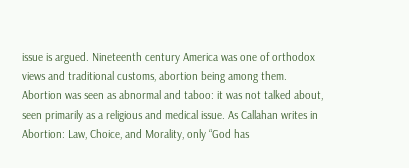issue is argued. Nineteenth century America was one of orthodox views and traditional customs, abortion being among them. Abortion was seen as abnormal and taboo: it was not talked about, seen primarily as a religious and medical issue. As Callahan writes in Abortion: Law, Choice, and Morality, only “God has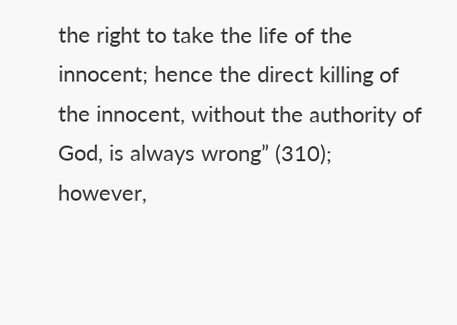the right to take the life of the innocent; hence the direct killing of the innocent, without the authority of God, is always wrong” (310); however,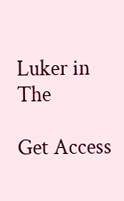Luker in The

Get Access